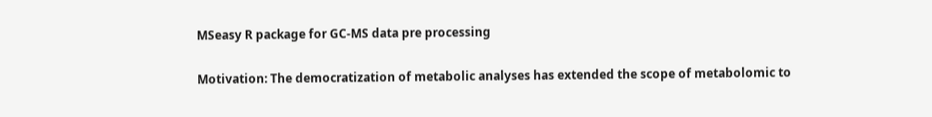MSeasy R package for GC-MS data pre processing

Motivation: The democratization of metabolic analyses has extended the scope of metabolomic to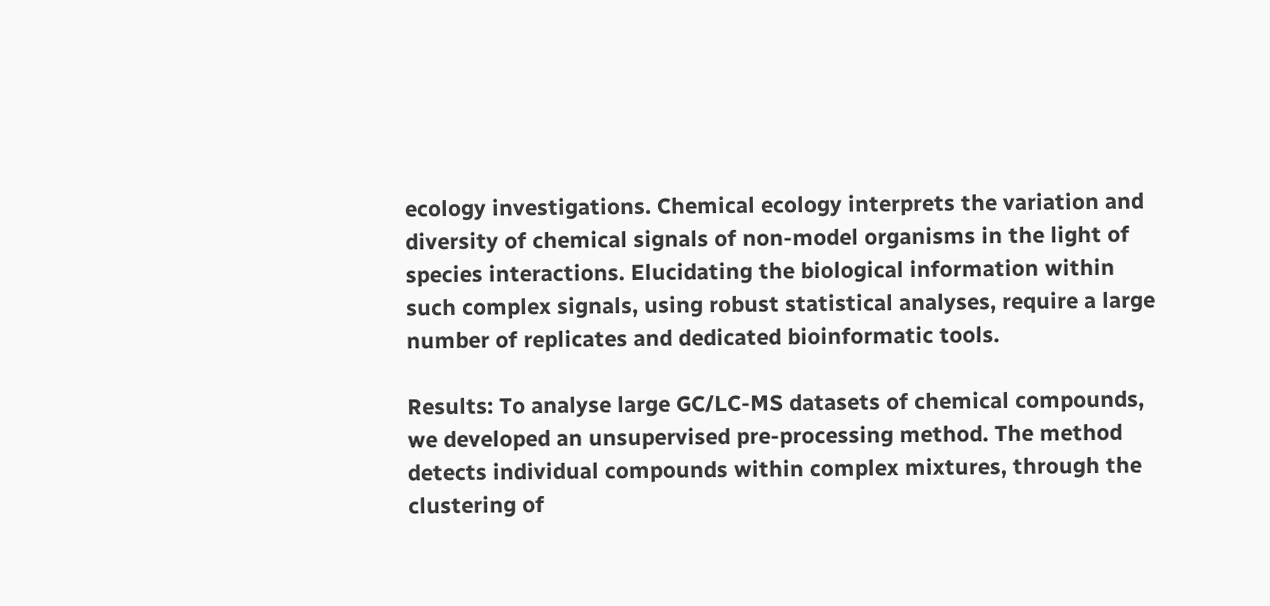ecology investigations. Chemical ecology interprets the variation and diversity of chemical signals of non-model organisms in the light of species interactions. Elucidating the biological information within such complex signals, using robust statistical analyses, require a large number of replicates and dedicated bioinformatic tools.

Results: To analyse large GC/LC-MS datasets of chemical compounds, we developed an unsupervised pre-processing method. The method detects individual compounds within complex mixtures, through the clustering of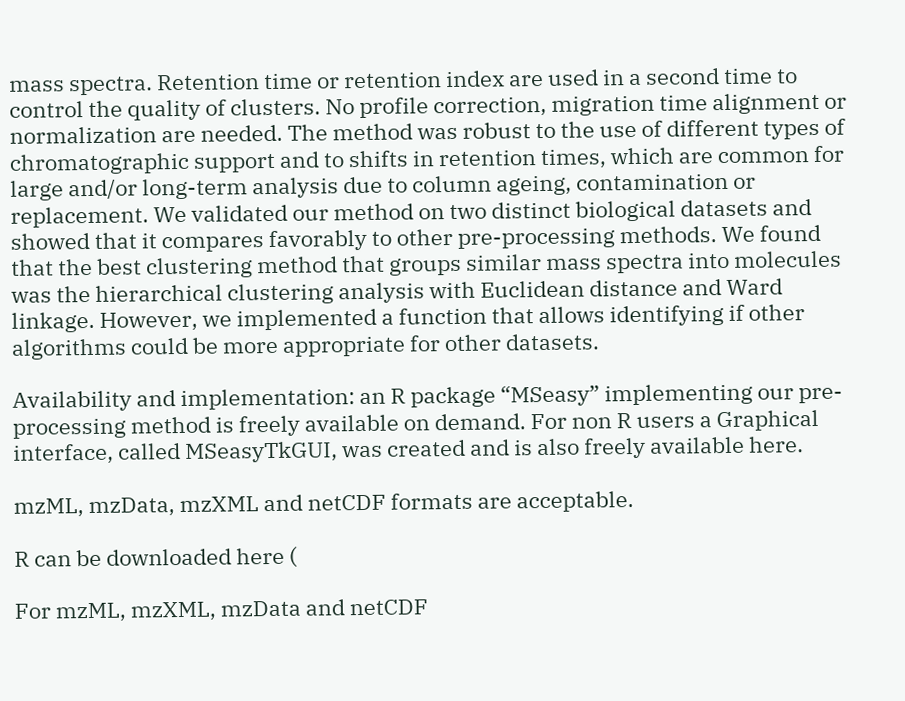mass spectra. Retention time or retention index are used in a second time to control the quality of clusters. No profile correction, migration time alignment or normalization are needed. The method was robust to the use of different types of chromatographic support and to shifts in retention times, which are common for large and/or long-term analysis due to column ageing, contamination or replacement. We validated our method on two distinct biological datasets and showed that it compares favorably to other pre-processing methods. We found that the best clustering method that groups similar mass spectra into molecules was the hierarchical clustering analysis with Euclidean distance and Ward linkage. However, we implemented a function that allows identifying if other algorithms could be more appropriate for other datasets.

Availability and implementation: an R package “MSeasy” implementing our pre-processing method is freely available on demand. For non R users a Graphical interface, called MSeasyTkGUI, was created and is also freely available here.

mzML, mzData, mzXML and netCDF formats are acceptable.

R can be downloaded here (

For mzML, mzXML, mzData and netCDF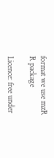format we use mzR R package

Licence: free under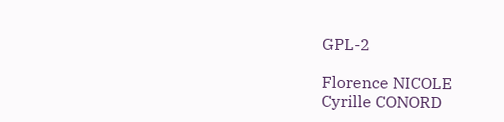GPL-2

Florence NICOLE
Cyrille CONORD